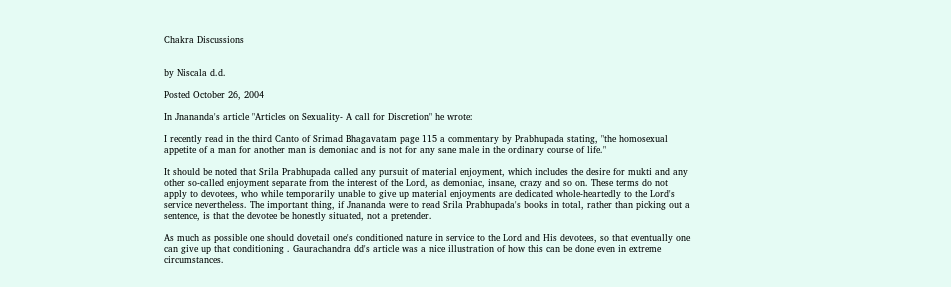Chakra Discussions


by Niscala d.d.

Posted October 26, 2004

In Jnananda's article "Articles on Sexuality- A call for Discretion" he wrote:

I recently read in the third Canto of Srimad Bhagavatam page 115 a commentary by Prabhupada stating, "the homosexual appetite of a man for another man is demoniac and is not for any sane male in the ordinary course of life."

It should be noted that Srila Prabhupada called any pursuit of material enjoyment, which includes the desire for mukti and any other so-called enjoyment separate from the interest of the Lord, as demoniac, insane, crazy and so on. These terms do not apply to devotees, who while temporarily unable to give up material enjoyments are dedicated whole-heartedly to the Lord's service nevertheless. The important thing, if Jnananda were to read Srila Prabhupada's books in total, rather than picking out a sentence, is that the devotee be honestly situated, not a pretender.

As much as possible one should dovetail one's conditioned nature in service to the Lord and His devotees, so that eventually one can give up that conditioning . Gaurachandra dd's article was a nice illustration of how this can be done even in extreme circumstances.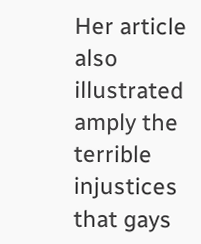Her article also illustrated amply the terrible injustices that gays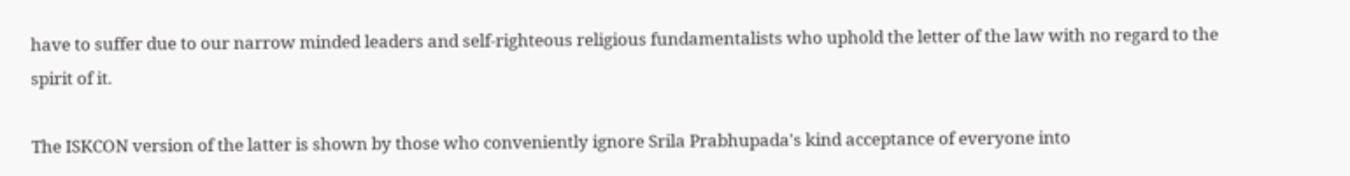have to suffer due to our narrow minded leaders and self-righteous religious fundamentalists who uphold the letter of the law with no regard to the spirit of it.

The ISKCON version of the latter is shown by those who conveniently ignore Srila Prabhupada's kind acceptance of everyone into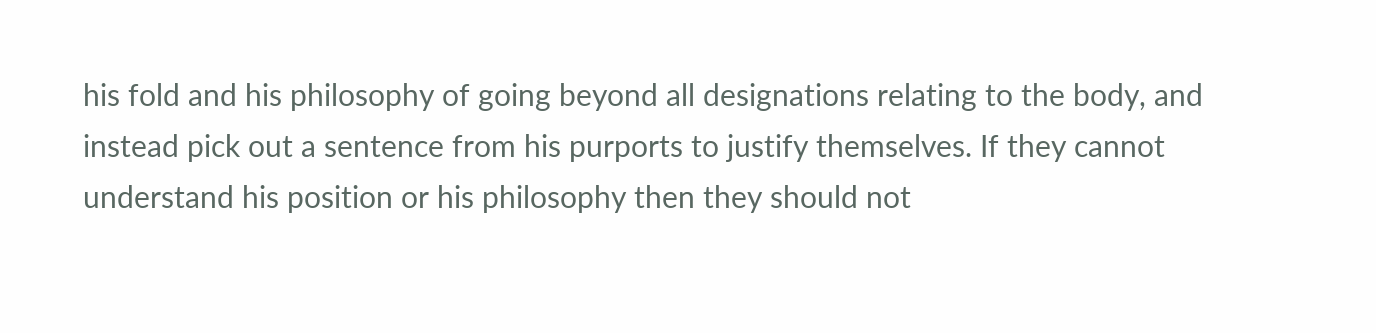his fold and his philosophy of going beyond all designations relating to the body, and instead pick out a sentence from his purports to justify themselves. If they cannot understand his position or his philosophy then they should not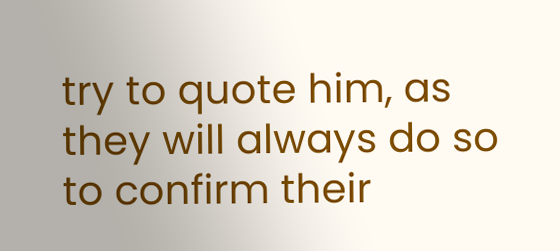try to quote him, as they will always do so to confirm their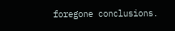foregone conclusions.